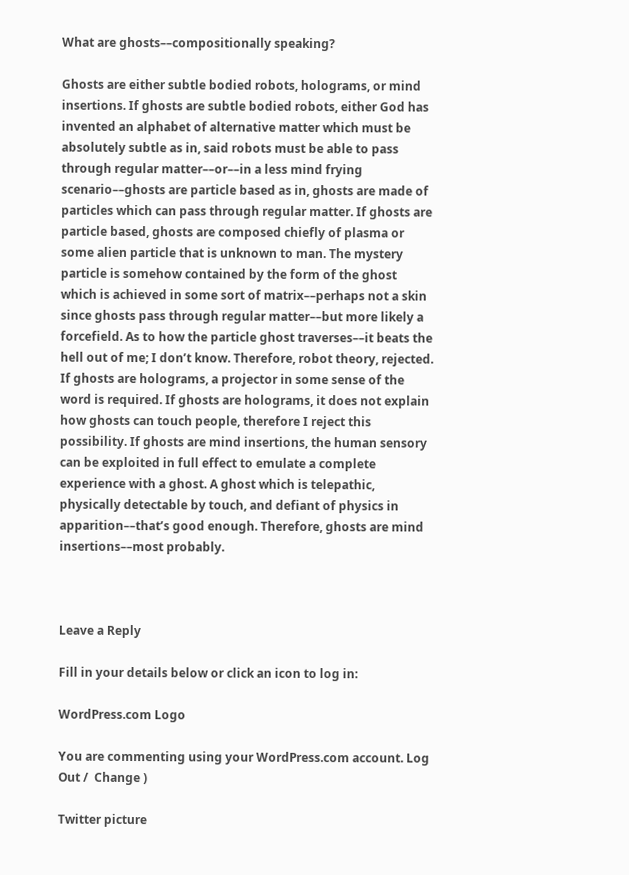What are ghosts––compositionally speaking?

Ghosts are either subtle bodied robots, holograms, or mind insertions. If ghosts are subtle bodied robots, either God has invented an alphabet of alternative matter which must be absolutely subtle as in, said robots must be able to pass through regular matter––or––in a less mind frying scenario––ghosts are particle based as in, ghosts are made of particles which can pass through regular matter. If ghosts are particle based, ghosts are composed chiefly of plasma or some alien particle that is unknown to man. The mystery particle is somehow contained by the form of the ghost which is achieved in some sort of matrix––perhaps not a skin since ghosts pass through regular matter––but more likely a forcefield. As to how the particle ghost traverses––it beats the hell out of me; I don’t know. Therefore, robot theory, rejected. If ghosts are holograms, a projector in some sense of the word is required. If ghosts are holograms, it does not explain how ghosts can touch people, therefore I reject this possibility. If ghosts are mind insertions, the human sensory can be exploited in full effect to emulate a complete experience with a ghost. A ghost which is telepathic, physically detectable by touch, and defiant of physics in apparition––that’s good enough. Therefore, ghosts are mind insertions––most probably.



Leave a Reply

Fill in your details below or click an icon to log in:

WordPress.com Logo

You are commenting using your WordPress.com account. Log Out /  Change )

Twitter picture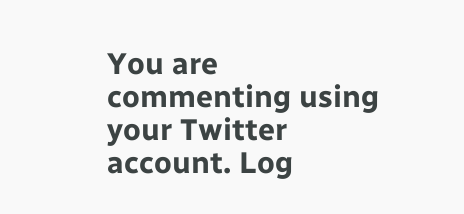You are commenting using your Twitter account. Log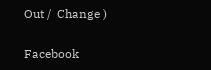Out /  Change )

Facebook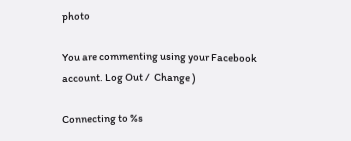photo

You are commenting using your Facebook account. Log Out /  Change )

Connecting to %s